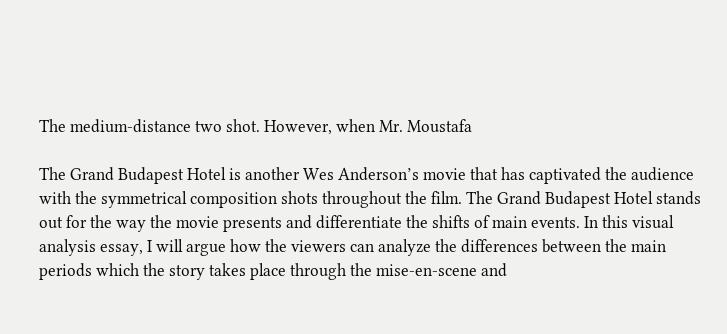The medium-distance two shot. However, when Mr. Moustafa

The Grand Budapest Hotel is another Wes Anderson’s movie that has captivated the audience with the symmetrical composition shots throughout the film. The Grand Budapest Hotel stands out for the way the movie presents and differentiate the shifts of main events. In this visual analysis essay, I will argue how the viewers can analyze the differences between the main periods which the story takes place through the mise-en-scene and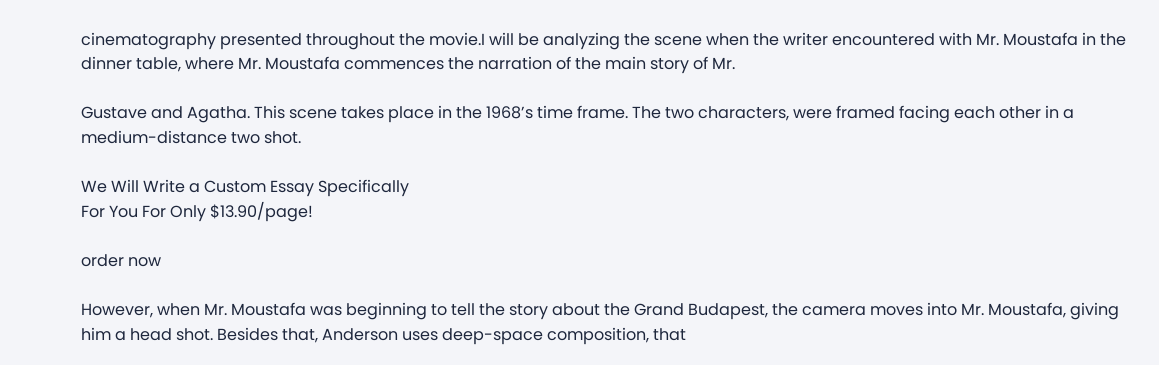cinematography presented throughout the movie.I will be analyzing the scene when the writer encountered with Mr. Moustafa in the dinner table, where Mr. Moustafa commences the narration of the main story of Mr.

Gustave and Agatha. This scene takes place in the 1968’s time frame. The two characters, were framed facing each other in a medium-distance two shot.

We Will Write a Custom Essay Specifically
For You For Only $13.90/page!

order now

However, when Mr. Moustafa was beginning to tell the story about the Grand Budapest, the camera moves into Mr. Moustafa, giving him a head shot. Besides that, Anderson uses deep-space composition, that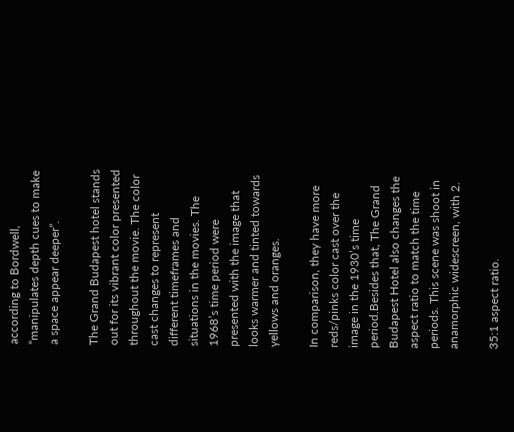according to Bordwell, “manipulates depth cues to make a space appear deeper”.

The Grand Budapest hotel stands out for its vibrant color presented throughout the movie. The color cast changes to represent different timeframes and situations in the movies. The 1968’s time period were presented with the image that looks warmer and tinted towards yellows and oranges.

In comparison, they have more reds/pinks color cast over the image in the 1930’s time period.Besides that, The Grand Budapest Hotel also changes the aspect ratio to match the time periods. This scene was shoot in anamorphic widescreen, with 2.

35:1 aspect ratio.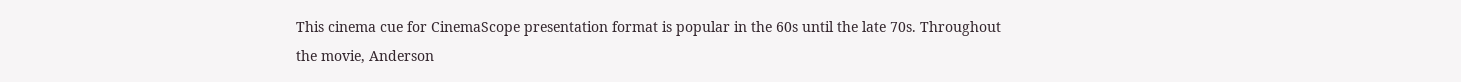This cinema cue for CinemaScope presentation format is popular in the 60s until the late 70s. Throughout the movie, Anderson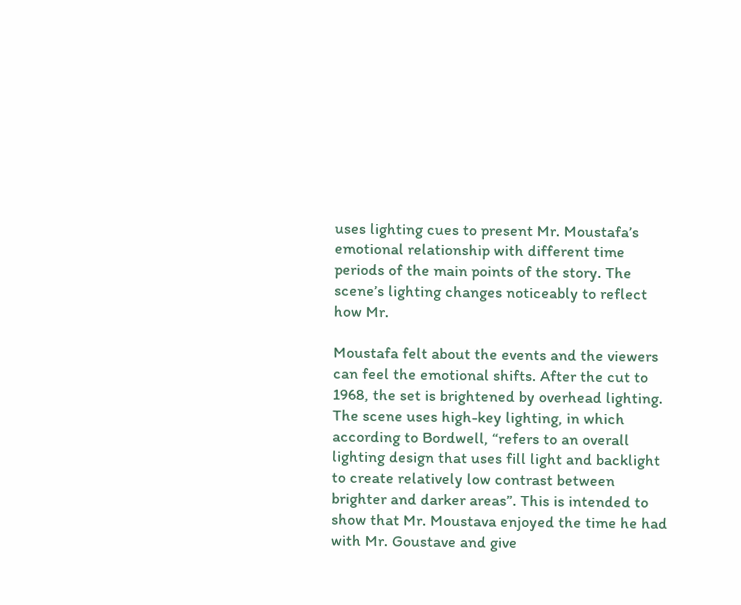uses lighting cues to present Mr. Moustafa’s emotional relationship with different time periods of the main points of the story. The scene’s lighting changes noticeably to reflect how Mr.

Moustafa felt about the events and the viewers can feel the emotional shifts. After the cut to 1968, the set is brightened by overhead lighting. The scene uses high-key lighting, in which according to Bordwell, “refers to an overall lighting design that uses fill light and backlight to create relatively low contrast between brighter and darker areas”. This is intended to show that Mr. Moustava enjoyed the time he had with Mr. Goustave and give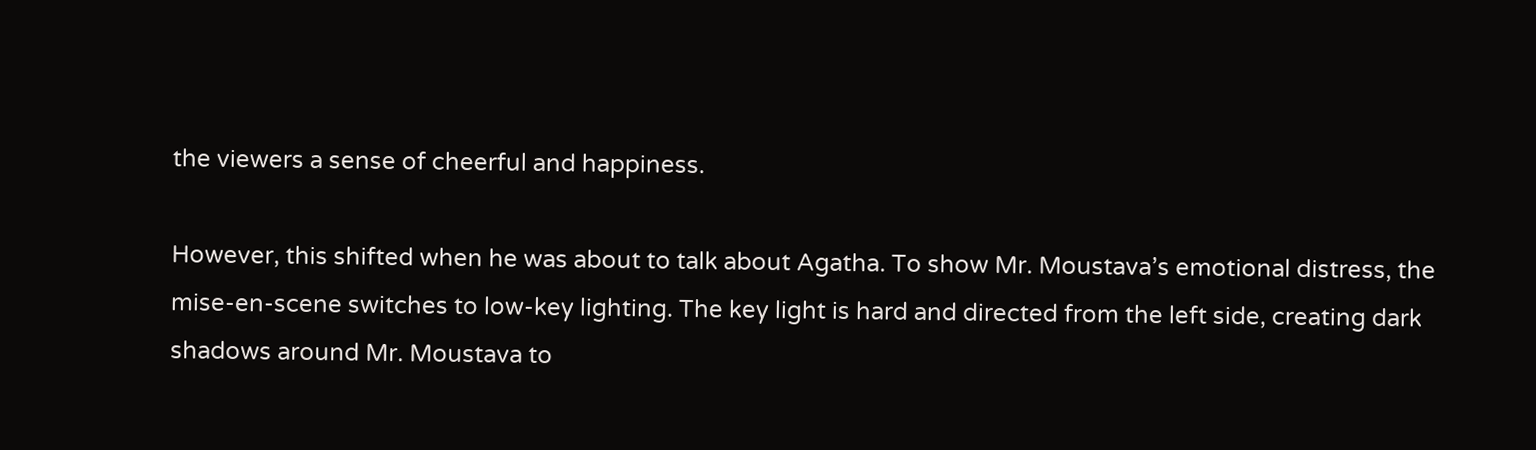the viewers a sense of cheerful and happiness.

However, this shifted when he was about to talk about Agatha. To show Mr. Moustava’s emotional distress, the mise-en-scene switches to low-key lighting. The key light is hard and directed from the left side, creating dark shadows around Mr. Moustava to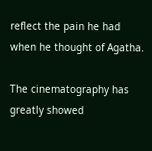reflect the pain he had when he thought of Agatha.

The cinematography has greatly showed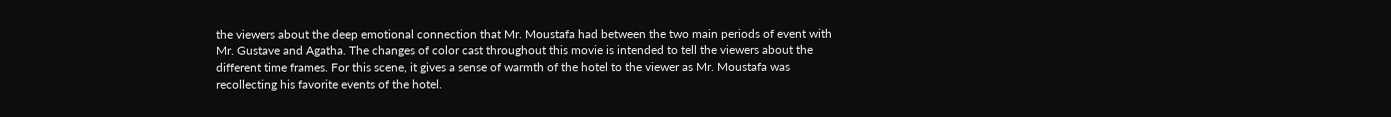the viewers about the deep emotional connection that Mr. Moustafa had between the two main periods of event with Mr. Gustave and Agatha. The changes of color cast throughout this movie is intended to tell the viewers about the different time frames. For this scene, it gives a sense of warmth of the hotel to the viewer as Mr. Moustafa was recollecting his favorite events of the hotel.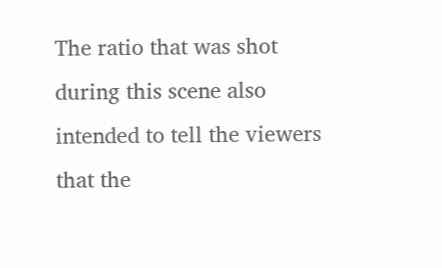The ratio that was shot during this scene also intended to tell the viewers that the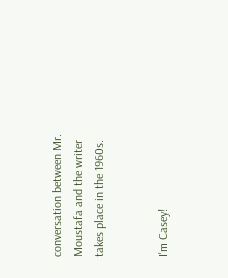conversation between Mr. Moustafa and the writer takes place in the 1960s.


I'm Casey!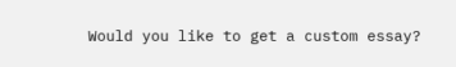Would you like to get a custom essay?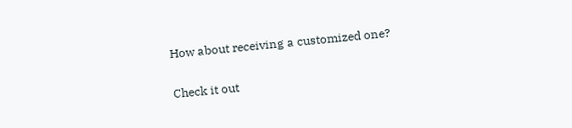How about receiving a customized one?

Check it out